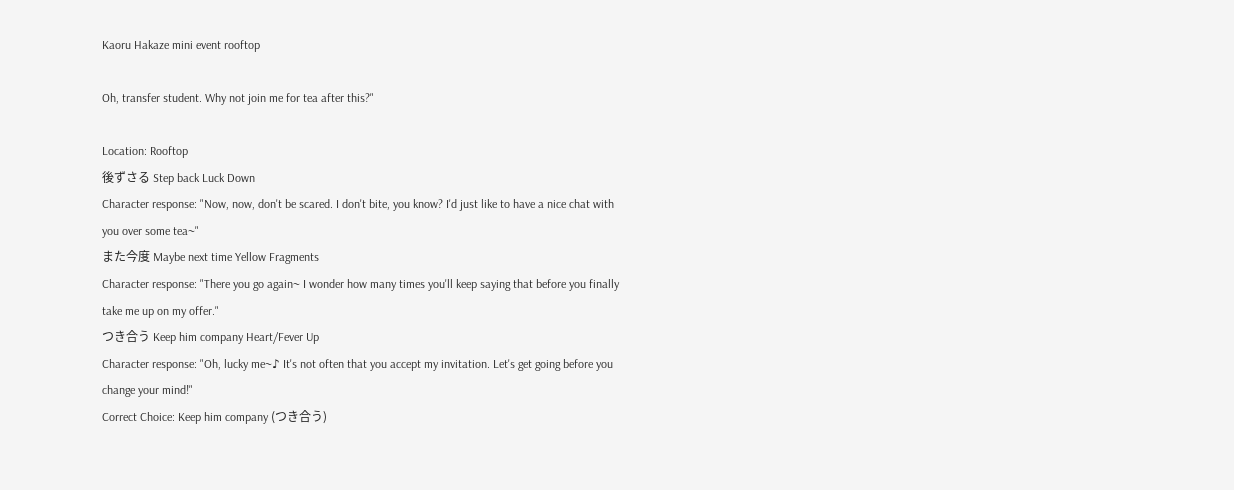Kaoru Hakaze mini event rooftop

Oh, transfer student. Why not join me for tea after this?"

Location: Rooftop
後ずさる Step back Luck Down
Character response: "Now, now, don't be scared. I don't bite, you know? I'd just like to have a nice chat with you over some tea~"
また今度 Maybe next time Yellow Fragments
Character response: "There you go again~ I wonder how many times you'll keep saying that before you finally take me up on my offer."
つき合う Keep him company Heart/Fever Up
Character response: "Oh, lucky me~♪ It's not often that you accept my invitation. Let's get going before you change your mind!"
Correct Choice: Keep him company (つき合う)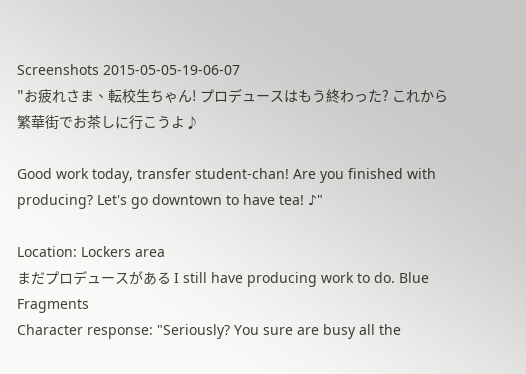Screenshots 2015-05-05-19-06-07
"お疲れさま、転校生ちゃん! プロデュースはもう終わった? これから繁華街でお茶しに行こうよ♪

Good work today, transfer student-chan! Are you finished with producing? Let's go downtown to have tea! ♪"

Location: Lockers area
まだプロデュースがある I still have producing work to do. Blue Fragments
Character response: "Seriously? You sure are busy all the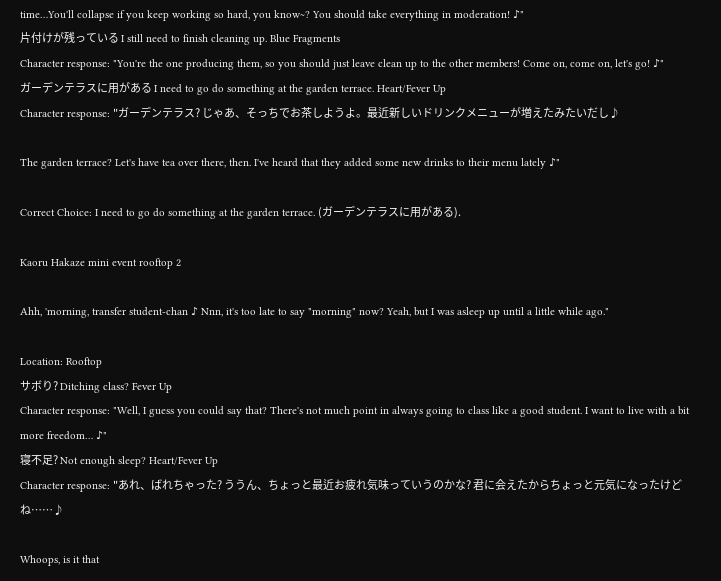time…You'll collapse if you keep working so hard, you know~? You should take everything in moderation! ♪"
片付けが残っている I still need to finish cleaning up. Blue Fragments
Character response: "You're the one producing them, so you should just leave clean up to the other members! Come on, come on, let's go! ♪"
ガーデンテラスに用がある I need to go do something at the garden terrace. Heart/Fever Up
Character response: "ガーデンテラス? じゃあ、そっちでお茶しようよ。最近新しいドリンクメニューが増えたみたいだし♪

The garden terrace? Let's have tea over there, then. I've heard that they added some new drinks to their menu lately ♪"

Correct Choice: I need to go do something at the garden terrace. (ガーデンテラスに用がある).

Kaoru Hakaze mini event rooftop 2

Ahh, 'morning, transfer student-chan ♪ Nnn, it's too late to say "morning" now? Yeah, but I was asleep up until a little while ago."

Location: Rooftop
サボり? Ditching class? Fever Up
Character response: "Well, I guess you could say that? There's not much point in always going to class like a good student. I want to live with a bit more freedom… ♪"
寝不足? Not enough sleep? Heart/Fever Up
Character response: "あれ、ばれちゃった? ううん、ちょっと最近お疲れ気味っていうのかな? 君に会えたからちょっと元気になったけどね……♪

Whoops, is it that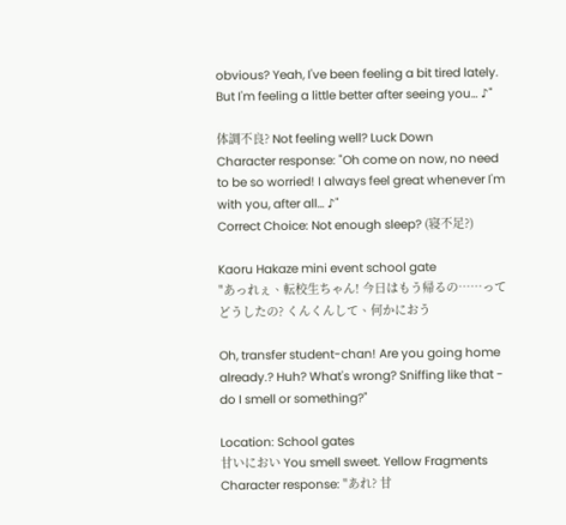obvious? Yeah, I've been feeling a bit tired lately. But I'm feeling a little better after seeing you… ♪"

体調不良? Not feeling well? Luck Down
Character response: "Oh come on now, no need to be so worried! I always feel great whenever I'm with you, after all… ♪"
Correct Choice: Not enough sleep? (寝不足?)

Kaoru Hakaze mini event school gate
"あっれぇ、転校生ちゃん! 今日はもう帰るの……ってどうしたの? くんくんして、何かにおう

Oh, transfer student-chan! Are you going home already.? Huh? What's wrong? Sniffing like that - do I smell or something?"

Location: School gates
甘いにおい You smell sweet. Yellow Fragments
Character response: "あれ? 甘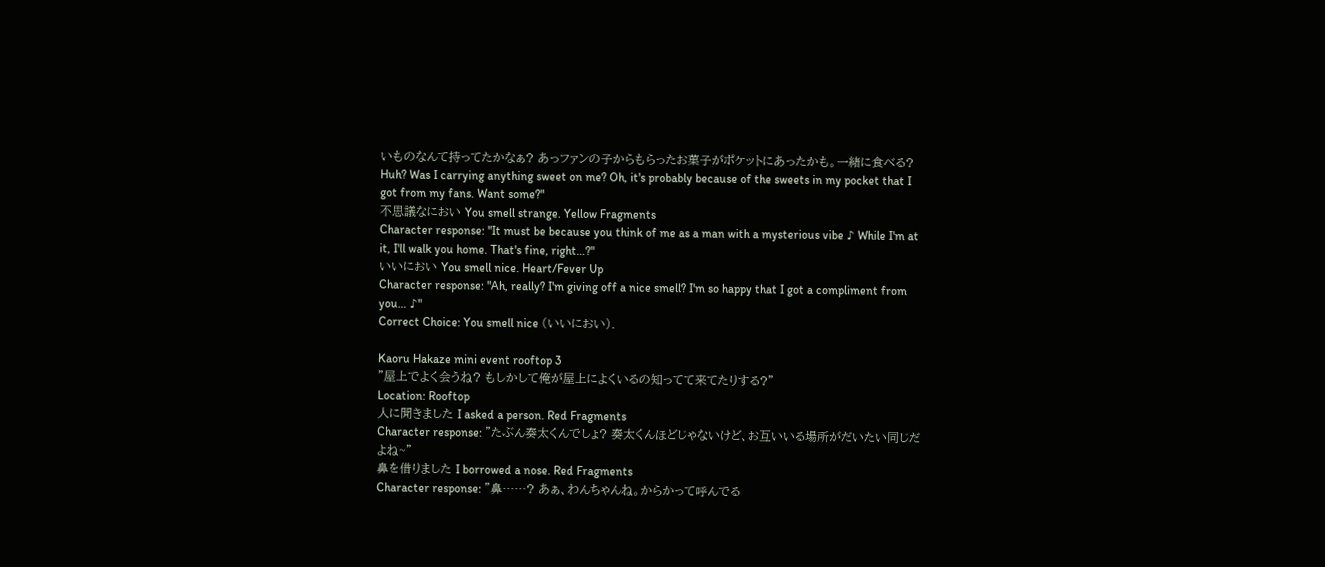いものなんて持ってたかなぁ? あっファンの子からもらったお菓子がポケットにあったかも。一緒に食べる?
Huh? Was I carrying anything sweet on me? Oh, it's probably because of the sweets in my pocket that I got from my fans. Want some?"
不思議なにおい You smell strange. Yellow Fragments
Character response: "It must be because you think of me as a man with a mysterious vibe ♪ While I'm at it, I'll walk you home. That's fine, right…?"
いいにおい You smell nice. Heart/Fever Up
Character response: "Ah, really? I'm giving off a nice smell? I'm so happy that I got a compliment from you… ♪"
Correct Choice: You smell nice (いいにおい).

Kaoru Hakaze mini event rooftop 3
"屋上でよく会うね? もしかして俺が屋上によくいるの知ってて来てたりする?"
Location: Rooftop
人に聞きました I asked a person. Red Fragments
Character response: "たぶん奏太くんでしょ? 奏太くんほどじゃないけど、お互いいる場所がだいたい同じだよね~"
鼻を借りました I borrowed a nose. Red Fragments
Character response: "鼻……? あぁ、わんちゃんね。からかって呼んでる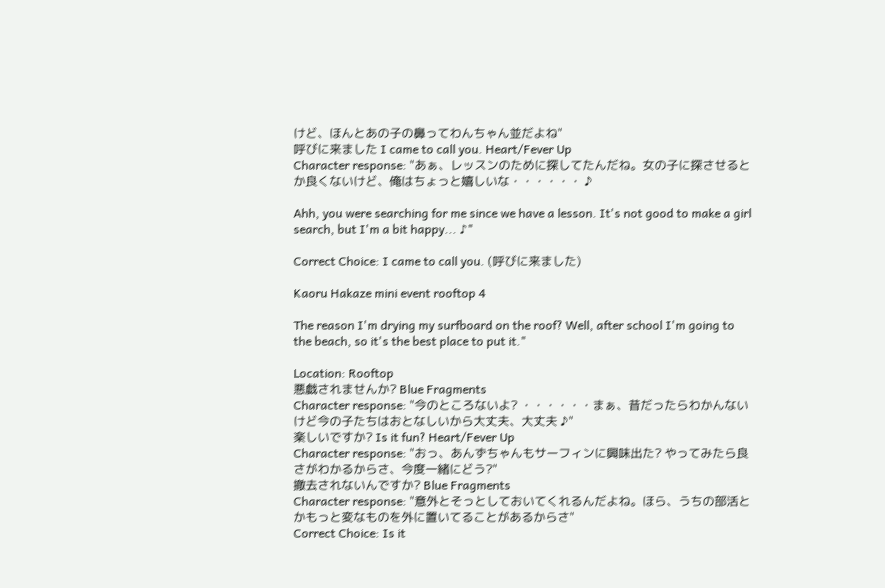けど、ほんとあの子の鼻ってわんちゃん並だよね"
呼びに来ました I came to call you. Heart/Fever Up
Character response: "あぁ、レッスンのために探してたんだね。女の子に探させるとか良くないけど、俺はちょっと嬉しいな・・・・・・ ♪

Ahh, you were searching for me since we have a lesson. It's not good to make a girl search, but I'm a bit happy... ♪"

Correct Choice: I came to call you. (呼びに来ました)

Kaoru Hakaze mini event rooftop 4

The reason I'm drying my surfboard on the roof? Well, after school I'm going to the beach, so it's the best place to put it."

Location: Rooftop
悪戯されませんか? Blue Fragments
Character response: "今のところないよ? ・・・・・・まぁ、昔だったらわかんないけど今の子たちはおとなしいから大丈夫、大丈夫 ♪"
楽しいですか? Is it fun? Heart/Fever Up
Character response: "おっ、あんずちゃんもサーフィンに興味出た? やってみたら良さがわかるからさ、今度一緒にどう?"
撤去されないんですか? Blue Fragments
Character response: "意外とそっとしておいてくれるんだよね。ほら、うちの部活とかもっと変なものを外に置いてることがあるからさ"
Correct Choice: Is it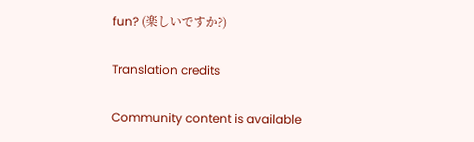fun? (楽しいですか?)

Translation credits

Community content is available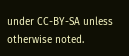under CC-BY-SA unless otherwise noted.